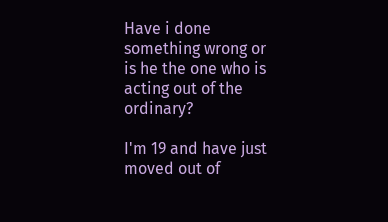Have i done something wrong or is he the one who is acting out of the ordinary?

I'm 19 and have just moved out of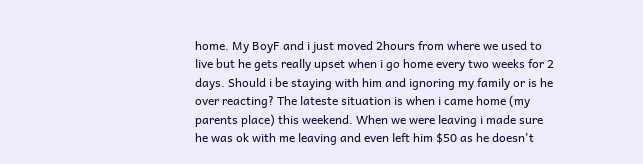home. My BoyF and i just moved 2hours from where we used to live but he gets really upset when i go home every two weeks for 2 days. Should i be staying with him and ignoring my family or is he over reacting? The lateste situation is when i came home (my parents place) this weekend. When we were leaving i made sure he was ok with me leaving and even left him $50 as he doesn't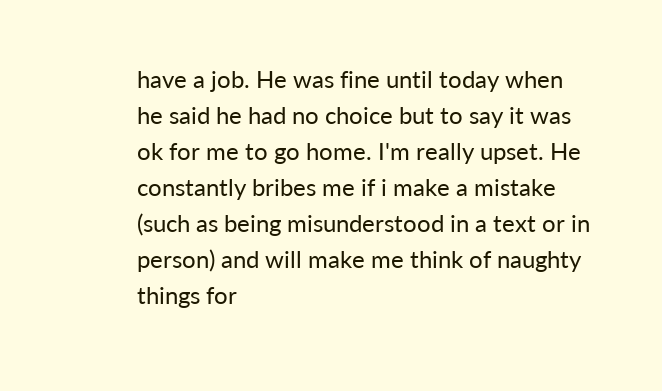have a job. He was fine until today when he said he had no choice but to say it was ok for me to go home. I'm really upset. He constantly bribes me if i make a mistake (such as being misunderstood in a text or in person) and will make me think of naughty things for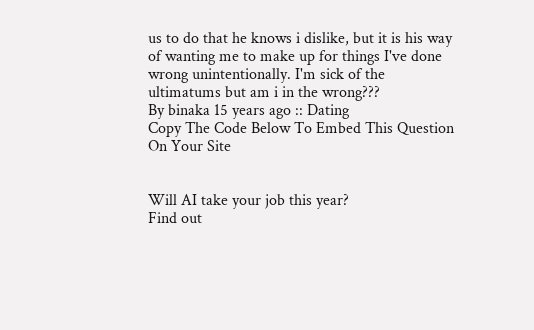us to do that he knows i dislike, but it is his way of wanting me to make up for things I've done wrong unintentionally. I'm sick of the ultimatums but am i in the wrong???
By binaka 15 years ago :: Dating
Copy The Code Below To Embed This Question On Your Site


Will AI take your job this year?
Find out